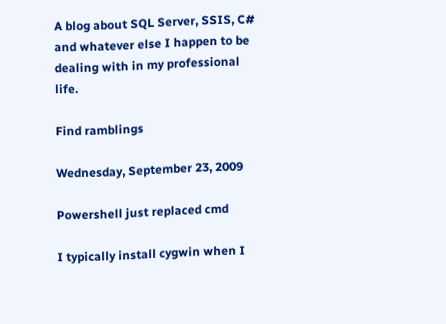A blog about SQL Server, SSIS, C# and whatever else I happen to be dealing with in my professional life.

Find ramblings

Wednesday, September 23, 2009

Powershell just replaced cmd

I typically install cygwin when I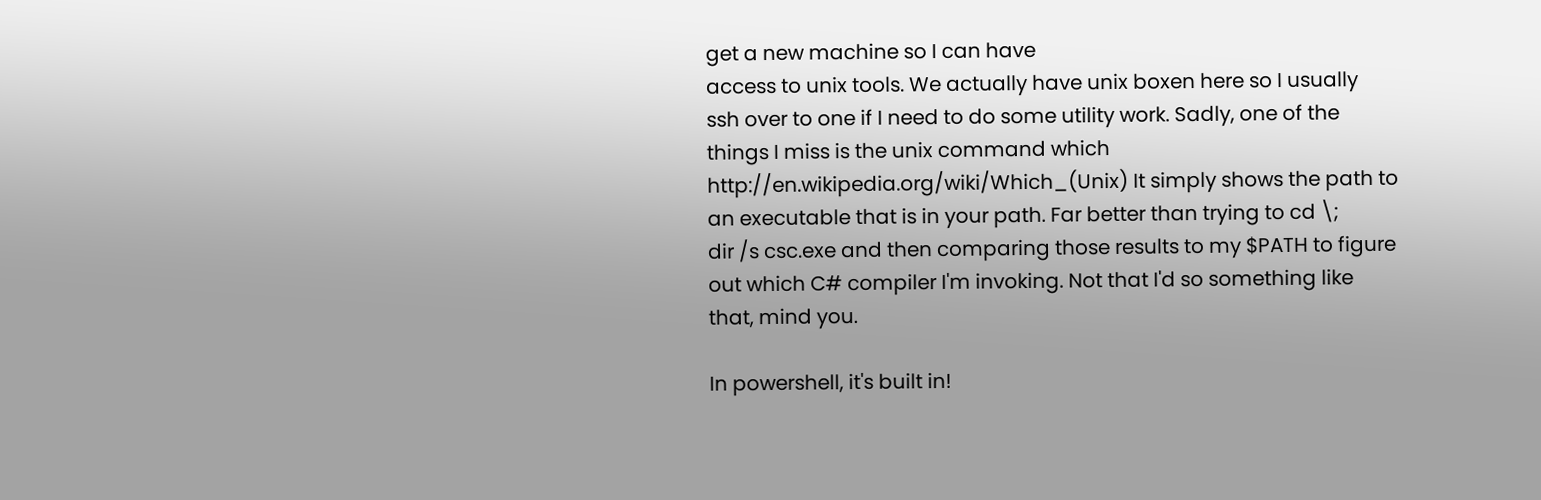get a new machine so I can have
access to unix tools. We actually have unix boxen here so I usually
ssh over to one if I need to do some utility work. Sadly, one of the
things I miss is the unix command which
http://en.wikipedia.org/wiki/Which_(Unix) It simply shows the path to
an executable that is in your path. Far better than trying to cd \;
dir /s csc.exe and then comparing those results to my $PATH to figure
out which C# compiler I'm invoking. Not that I'd so something like
that, mind you.

In powershell, it's built in!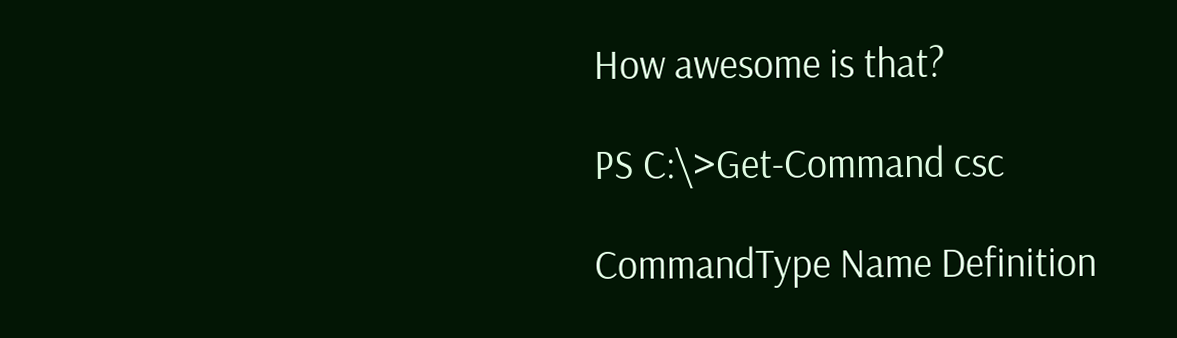How awesome is that?

PS C:\>Get-Command csc

CommandType Name Definition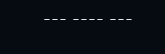--- ---- ---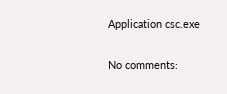Application csc.exe

No comments: